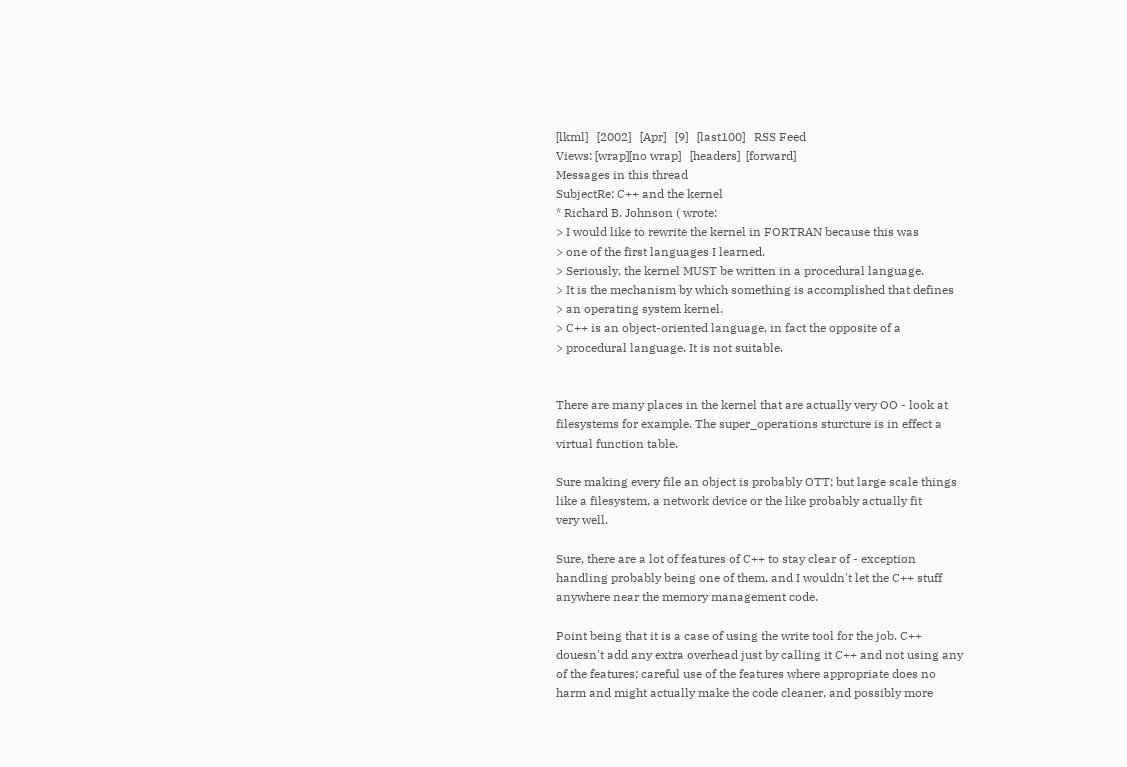[lkml]   [2002]   [Apr]   [9]   [last100]   RSS Feed
Views: [wrap][no wrap]   [headers]  [forward]
Messages in this thread
SubjectRe: C++ and the kernel
* Richard B. Johnson ( wrote:
> I would like to rewrite the kernel in FORTRAN because this was
> one of the first languages I learned.
> Seriously, the kernel MUST be written in a procedural language.
> It is the mechanism by which something is accomplished that defines
> an operating system kernel.
> C++ is an object-oriented language, in fact the opposite of a
> procedural language. It is not suitable.


There are many places in the kernel that are actually very OO - look at
filesystems for example. The super_operations sturcture is in effect a
virtual function table.

Sure making every file an object is probably OTT; but large scale things
like a filesystem, a network device or the like probably actually fit
very well.

Sure, there are a lot of features of C++ to stay clear of - exception
handling probably being one of them, and I wouldn't let the C++ stuff
anywhere near the memory management code.

Point being that it is a case of using the write tool for the job. C++
douesn't add any extra overhead just by calling it C++ and not using any
of the features; careful use of the features where appropriate does no
harm and might actually make the code cleaner, and possibly more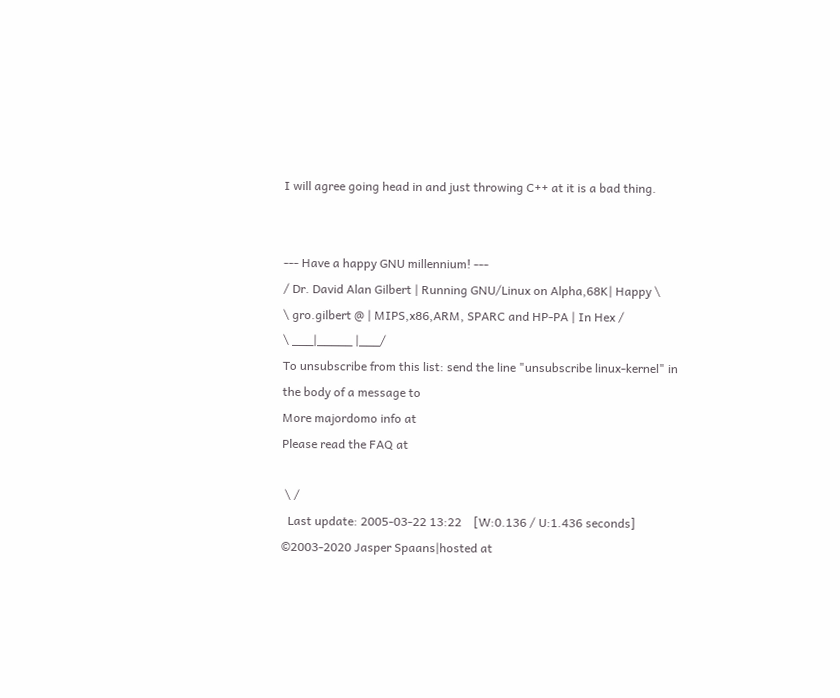I will agree going head in and just throwing C++ at it is a bad thing.


--- Have a happy GNU millennium! ---
/ Dr. David Alan Gilbert | Running GNU/Linux on Alpha,68K| Happy \
\ gro.gilbert @ | MIPS,x86,ARM, SPARC and HP-PA | In Hex /
\ ___|_____ |___/
To unsubscribe from this list: send the line "unsubscribe linux-kernel" in
the body of a message to
More majordomo info at
Please read the FAQ at

 \ /
  Last update: 2005-03-22 13:22    [W:0.136 / U:1.436 seconds]
©2003-2020 Jasper Spaans|hosted at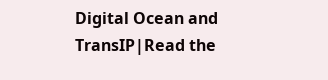Digital Ocean and TransIP|Read the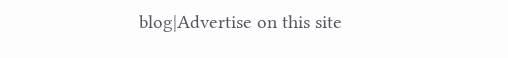blog|Advertise on this site